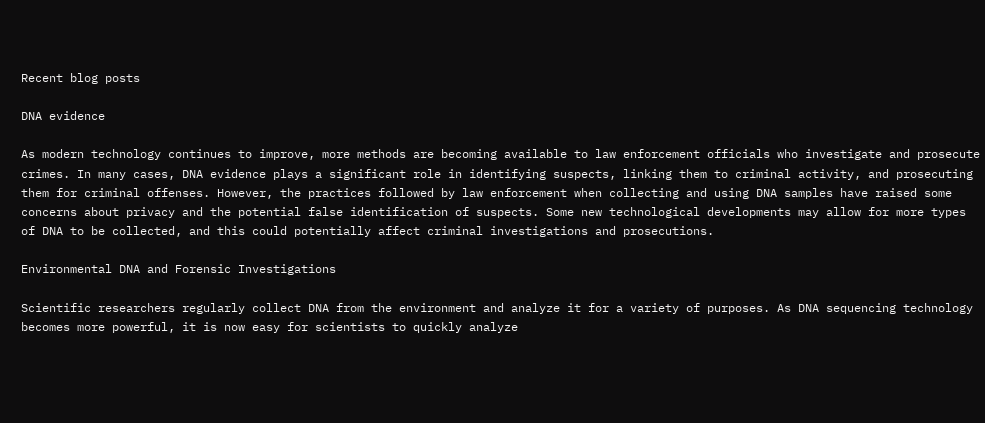Recent blog posts

DNA evidence

As modern technology continues to improve, more methods are becoming available to law enforcement officials who investigate and prosecute crimes. In many cases, DNA evidence plays a significant role in identifying suspects, linking them to criminal activity, and prosecuting them for criminal offenses. However, the practices followed by law enforcement when collecting and using DNA samples have raised some concerns about privacy and the potential false identification of suspects. Some new technological developments may allow for more types of DNA to be collected, and this could potentially affect criminal investigations and prosecutions.

Environmental DNA and Forensic Investigations

Scientific researchers regularly collect DNA from the environment and analyze it for a variety of purposes. As DNA sequencing technology becomes more powerful, it is now easy for scientists to quickly analyze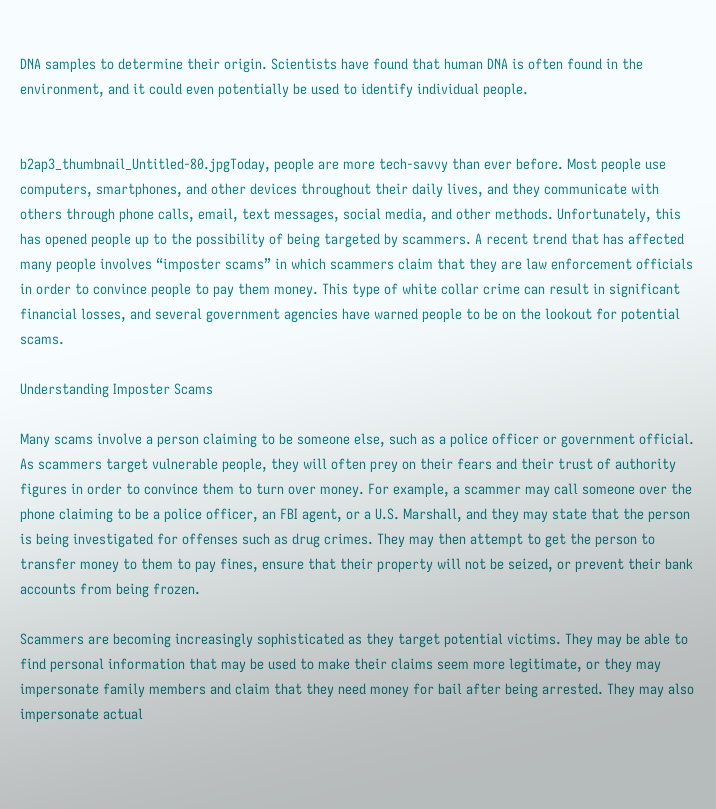DNA samples to determine their origin. Scientists have found that human DNA is often found in the environment, and it could even potentially be used to identify individual people.


b2ap3_thumbnail_Untitled-80.jpgToday, people are more tech-savvy than ever before. Most people use computers, smartphones, and other devices throughout their daily lives, and they communicate with others through phone calls, email, text messages, social media, and other methods. Unfortunately, this has opened people up to the possibility of being targeted by scammers. A recent trend that has affected many people involves “imposter scams” in which scammers claim that they are law enforcement officials in order to convince people to pay them money. This type of white collar crime can result in significant financial losses, and several government agencies have warned people to be on the lookout for potential scams.

Understanding Imposter Scams

Many scams involve a person claiming to be someone else, such as a police officer or government official. As scammers target vulnerable people, they will often prey on their fears and their trust of authority figures in order to convince them to turn over money. For example, a scammer may call someone over the phone claiming to be a police officer, an FBI agent, or a U.S. Marshall, and they may state that the person is being investigated for offenses such as drug crimes. They may then attempt to get the person to transfer money to them to pay fines, ensure that their property will not be seized, or prevent their bank accounts from being frozen.

Scammers are becoming increasingly sophisticated as they target potential victims. They may be able to find personal information that may be used to make their claims seem more legitimate, or they may impersonate family members and claim that they need money for bail after being arrested. They may also impersonate actual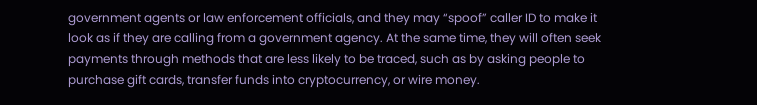government agents or law enforcement officials, and they may “spoof” caller ID to make it look as if they are calling from a government agency. At the same time, they will often seek payments through methods that are less likely to be traced, such as by asking people to purchase gift cards, transfer funds into cryptocurrency, or wire money.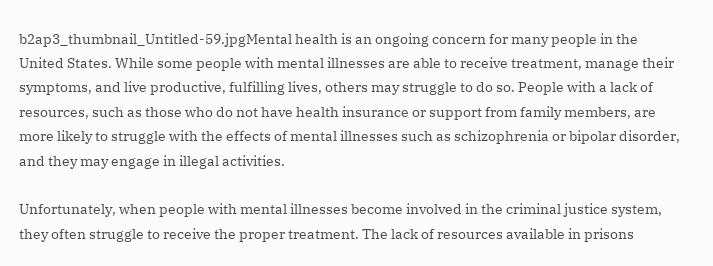b2ap3_thumbnail_Untitled-59.jpgMental health is an ongoing concern for many people in the United States. While some people with mental illnesses are able to receive treatment, manage their symptoms, and live productive, fulfilling lives, others may struggle to do so. People with a lack of resources, such as those who do not have health insurance or support from family members, are more likely to struggle with the effects of mental illnesses such as schizophrenia or bipolar disorder, and they may engage in illegal activities.

Unfortunately, when people with mental illnesses become involved in the criminal justice system, they often struggle to receive the proper treatment. The lack of resources available in prisons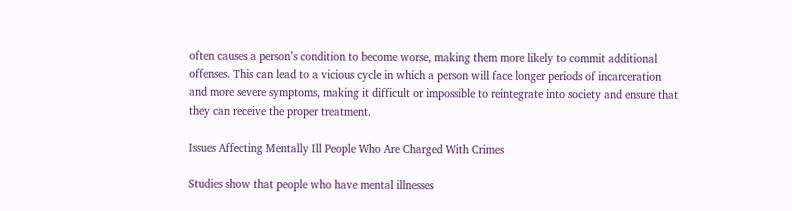often causes a person’s condition to become worse, making them more likely to commit additional offenses. This can lead to a vicious cycle in which a person will face longer periods of incarceration and more severe symptoms, making it difficult or impossible to reintegrate into society and ensure that they can receive the proper treatment.

Issues Affecting Mentally Ill People Who Are Charged With Crimes

Studies show that people who have mental illnesses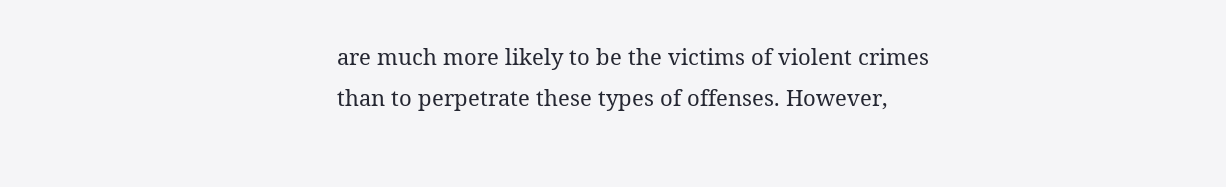are much more likely to be the victims of violent crimes than to perpetrate these types of offenses. However,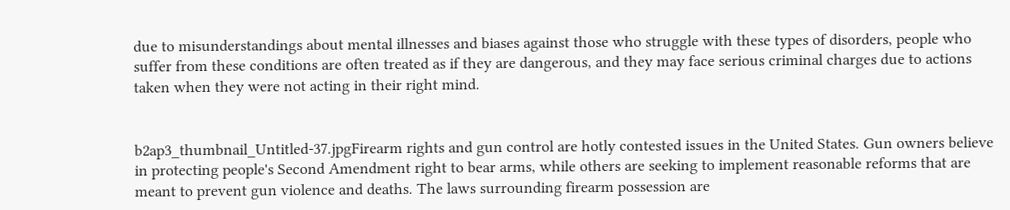due to misunderstandings about mental illnesses and biases against those who struggle with these types of disorders, people who suffer from these conditions are often treated as if they are dangerous, and they may face serious criminal charges due to actions taken when they were not acting in their right mind.


b2ap3_thumbnail_Untitled-37.jpgFirearm rights and gun control are hotly contested issues in the United States. Gun owners believe in protecting people's Second Amendment right to bear arms, while others are seeking to implement reasonable reforms that are meant to prevent gun violence and deaths. The laws surrounding firearm possession are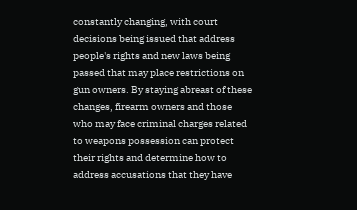constantly changing, with court decisions being issued that address people's rights and new laws being passed that may place restrictions on gun owners. By staying abreast of these changes, firearm owners and those who may face criminal charges related to weapons possession can protect their rights and determine how to address accusations that they have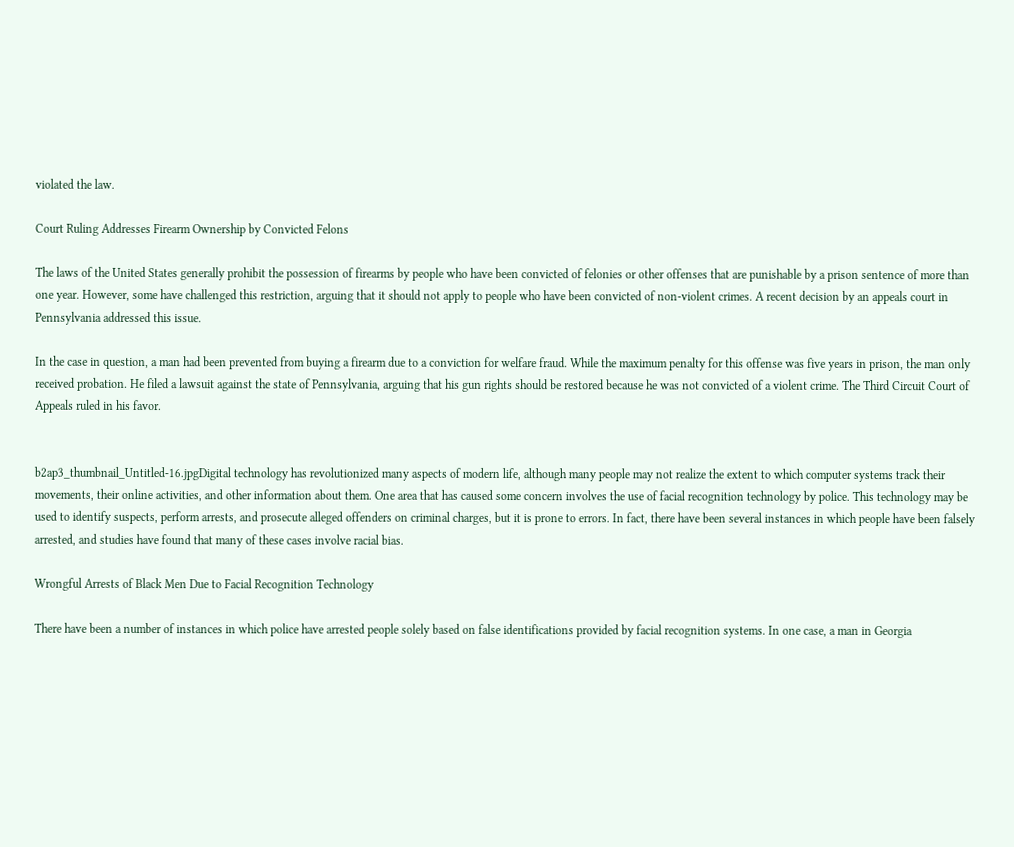violated the law.

Court Ruling Addresses Firearm Ownership by Convicted Felons

The laws of the United States generally prohibit the possession of firearms by people who have been convicted of felonies or other offenses that are punishable by a prison sentence of more than one year. However, some have challenged this restriction, arguing that it should not apply to people who have been convicted of non-violent crimes. A recent decision by an appeals court in Pennsylvania addressed this issue.

In the case in question, a man had been prevented from buying a firearm due to a conviction for welfare fraud. While the maximum penalty for this offense was five years in prison, the man only received probation. He filed a lawsuit against the state of Pennsylvania, arguing that his gun rights should be restored because he was not convicted of a violent crime. The Third Circuit Court of Appeals ruled in his favor.


b2ap3_thumbnail_Untitled-16.jpgDigital technology has revolutionized many aspects of modern life, although many people may not realize the extent to which computer systems track their movements, their online activities, and other information about them. One area that has caused some concern involves the use of facial recognition technology by police. This technology may be used to identify suspects, perform arrests, and prosecute alleged offenders on criminal charges, but it is prone to errors. In fact, there have been several instances in which people have been falsely arrested, and studies have found that many of these cases involve racial bias.

Wrongful Arrests of Black Men Due to Facial Recognition Technology

There have been a number of instances in which police have arrested people solely based on false identifications provided by facial recognition systems. In one case, a man in Georgia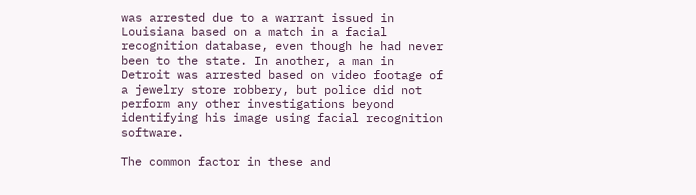was arrested due to a warrant issued in Louisiana based on a match in a facial recognition database, even though he had never been to the state. In another, a man in Detroit was arrested based on video footage of a jewelry store robbery, but police did not perform any other investigations beyond identifying his image using facial recognition software.

The common factor in these and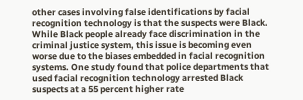other cases involving false identifications by facial recognition technology is that the suspects were Black. While Black people already face discrimination in the criminal justice system, this issue is becoming even worse due to the biases embedded in facial recognition systems. One study found that police departments that used facial recognition technology arrested Black suspects at a 55 percent higher rate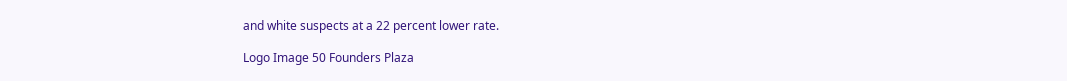and white suspects at a 22 percent lower rate.

Logo Image 50 Founders Plaza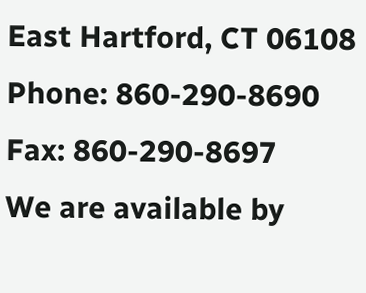East Hartford, CT 06108
Phone: 860-290-8690
Fax: 860-290-8697
We are available by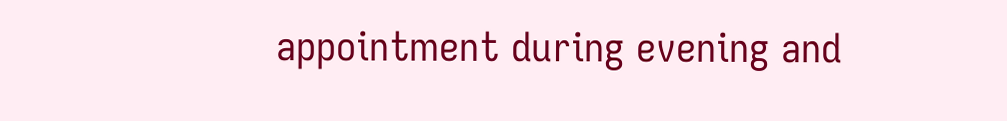appointment during evening and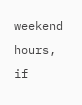weekend hours, if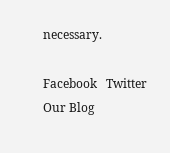necessary.

Facebook   Twitter   Our Blog